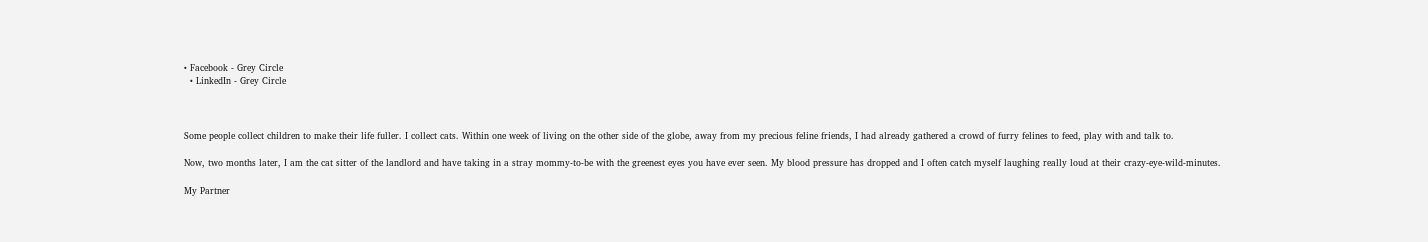• Facebook - Grey Circle
  • LinkedIn - Grey Circle



Some people collect children to make their life fuller. I collect cats. Within one week of living on the other side of the globe, away from my precious feline friends, I had already gathered a crowd of furry felines to feed, play with and talk to.

Now, two months later, I am the cat sitter of the landlord and have taking in a stray mommy-to-be with the greenest eyes you have ever seen. My blood pressure has dropped and I often catch myself laughing really loud at their crazy-eye-wild-minutes.

My Partner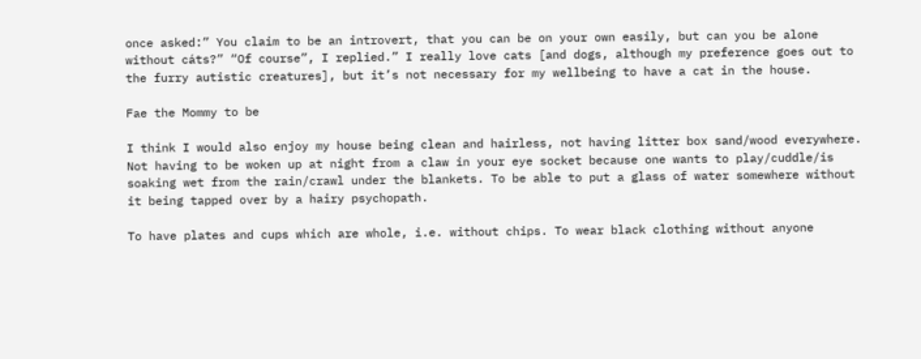once asked:” You claim to be an introvert, that you can be on your own easily, but can you be alone without cáts?” “Of course”, I replied.” I really love cats [and dogs, although my preference goes out to the furry autistic creatures], but it’s not necessary for my wellbeing to have a cat in the house.

Fae the Mommy to be

I think I would also enjoy my house being clean and hairless, not having litter box sand/wood everywhere. Not having to be woken up at night from a claw in your eye socket because one wants to play/cuddle/is soaking wet from the rain/crawl under the blankets. To be able to put a glass of water somewhere without it being tapped over by a hairy psychopath.

To have plates and cups which are whole, i.e. without chips. To wear black clothing without anyone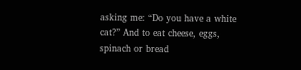asking me: “Do you have a white cat?” And to eat cheese, eggs, spinach or bread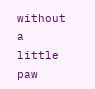without a little paw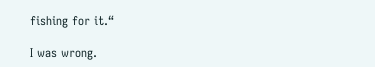fishing for it.“

I was wrong.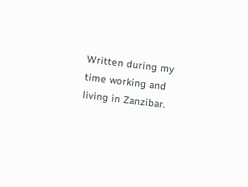Written during my time working and living in Zanzibar.